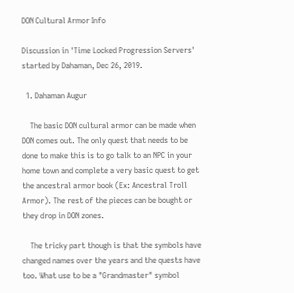DON Cultural Armor Info

Discussion in 'Time Locked Progression Servers' started by Dahaman, Dec 26, 2019.

  1. Dahaman Augur

    The basic DON cultural armor can be made when DON comes out. The only quest that needs to be done to make this is to go talk to an NPC in your home town and complete a very basic quest to get the ancestral armor book (Ex: Ancestral Troll Armor). The rest of the pieces can be bought or they drop in DON zones.

    The tricky part though is that the symbols have changed names over the years and the quests have too. What use to be a "Grandmaster" symbol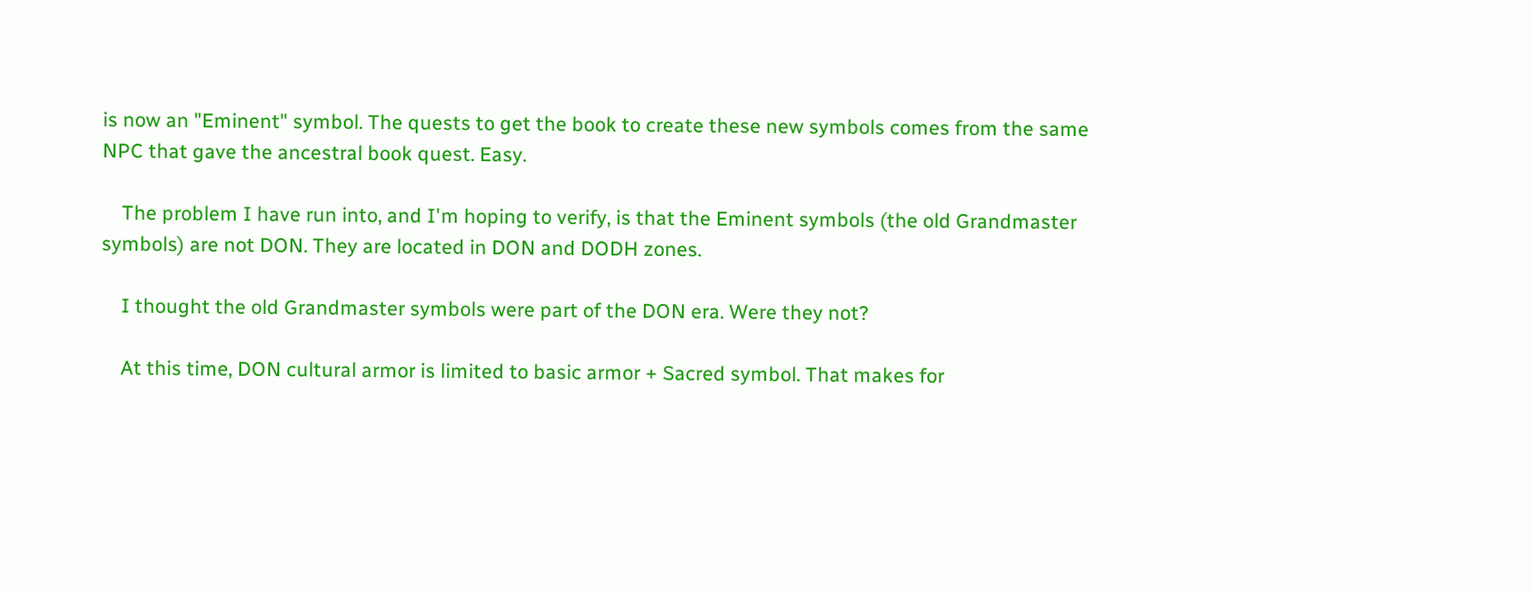is now an "Eminent" symbol. The quests to get the book to create these new symbols comes from the same NPC that gave the ancestral book quest. Easy.

    The problem I have run into, and I'm hoping to verify, is that the Eminent symbols (the old Grandmaster symbols) are not DON. They are located in DON and DODH zones.

    I thought the old Grandmaster symbols were part of the DON era. Were they not?

    At this time, DON cultural armor is limited to basic armor + Sacred symbol. That makes for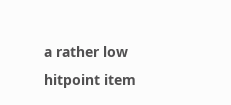a rather low hitpoint item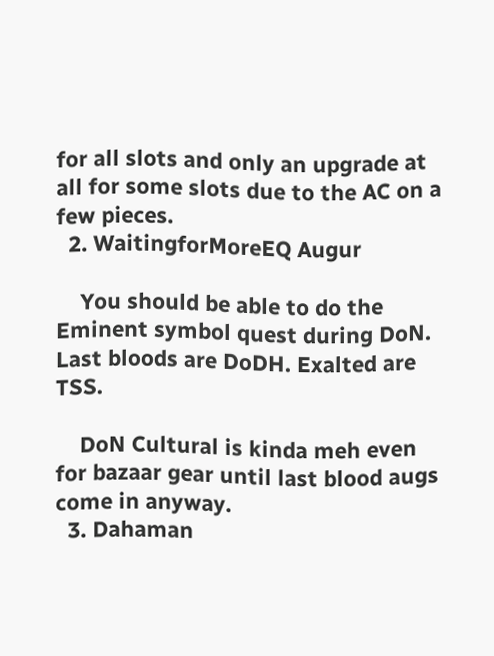for all slots and only an upgrade at all for some slots due to the AC on a few pieces.
  2. WaitingforMoreEQ Augur

    You should be able to do the Eminent symbol quest during DoN. Last bloods are DoDH. Exalted are TSS.

    DoN Cultural is kinda meh even for bazaar gear until last blood augs come in anyway.
  3. Dahaman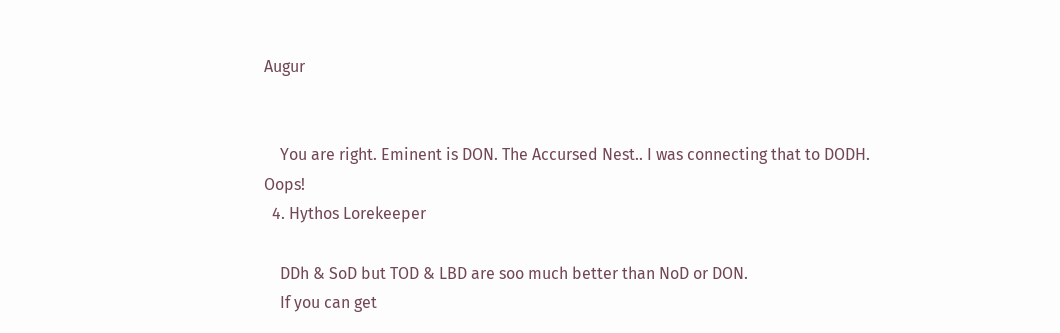Augur


    You are right. Eminent is DON. The Accursed Nest.. I was connecting that to DODH. Oops!
  4. Hythos Lorekeeper

    DDh & SoD but TOD & LBD are soo much better than NoD or DON.
    If you can get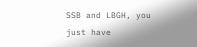SSB and LBGH, you just have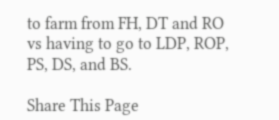to farm from FH, DT and RO vs having to go to LDP, ROP, PS, DS, and BS.

Share This Page